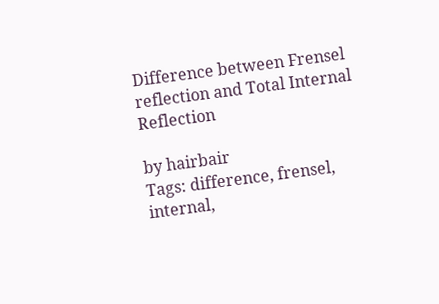Difference between Frensel reflection and Total Internal Reflection

by hairbair
Tags: difference, frensel, internal,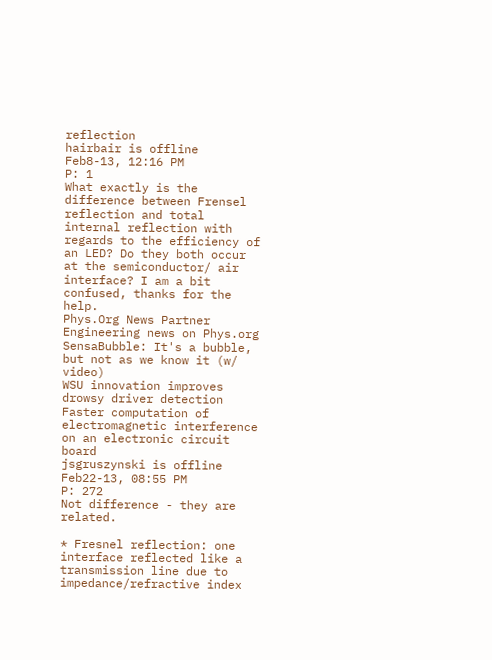reflection
hairbair is offline
Feb8-13, 12:16 PM
P: 1
What exactly is the difference between Frensel reflection and total internal reflection with regards to the efficiency of an LED? Do they both occur at the semiconductor/ air interface? I am a bit confused, thanks for the help.
Phys.Org News Partner Engineering news on Phys.org
SensaBubble: It's a bubble, but not as we know it (w/ video)
WSU innovation improves drowsy driver detection
Faster computation of electromagnetic interference on an electronic circuit board
jsgruszynski is offline
Feb22-13, 08:55 PM
P: 272
Not difference - they are related.

* Fresnel reflection: one interface reflected like a transmission line due to impedance/refractive index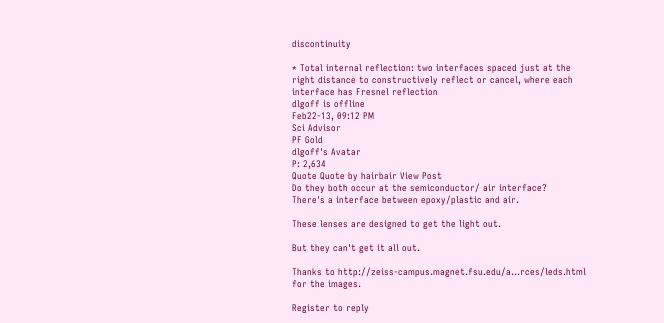discontinuity

* Total internal reflection: two interfaces spaced just at the right distance to constructively reflect or cancel, where each interface has Fresnel reflection
dlgoff is offline
Feb22-13, 09:12 PM
Sci Advisor
PF Gold
dlgoff's Avatar
P: 2,634
Quote Quote by hairbair View Post
Do they both occur at the semiconductor/ air interface?
There's a interface between epoxy/plastic and air.

These lenses are designed to get the light out.

But they can't get it all out.

Thanks to http://zeiss-campus.magnet.fsu.edu/a...rces/leds.html for the images.

Register to reply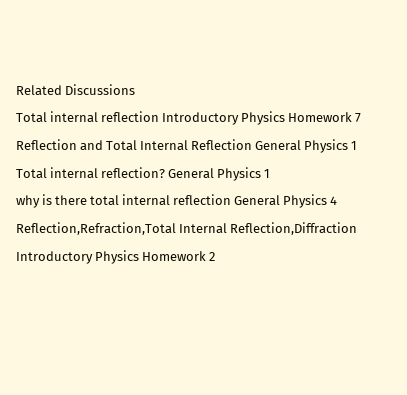Related Discussions
Total internal reflection Introductory Physics Homework 7
Reflection and Total Internal Reflection General Physics 1
Total internal reflection? General Physics 1
why is there total internal reflection General Physics 4
Reflection,Refraction,Total Internal Reflection,Diffraction Introductory Physics Homework 2